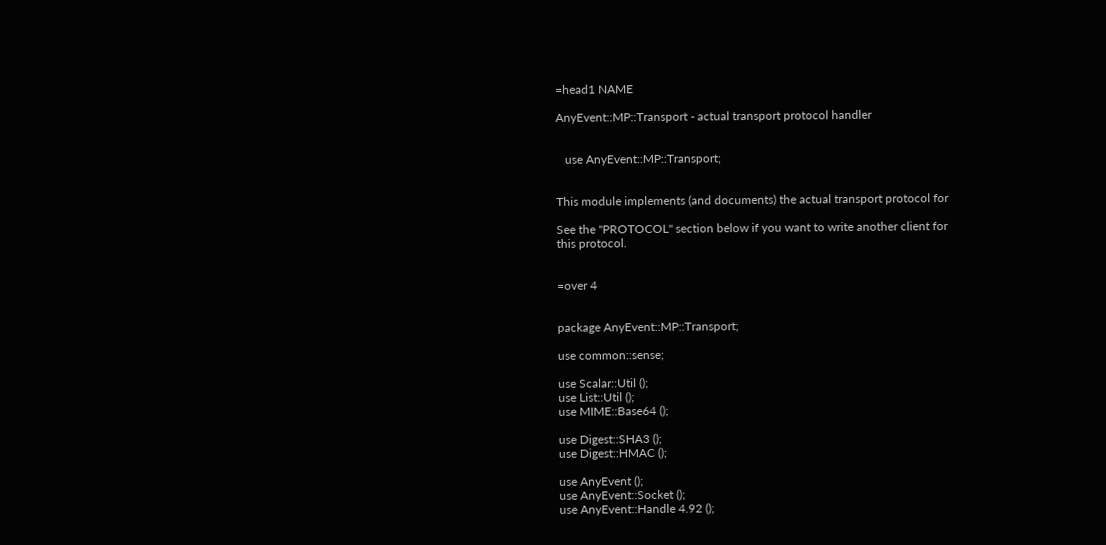=head1 NAME

AnyEvent::MP::Transport - actual transport protocol handler


   use AnyEvent::MP::Transport;


This module implements (and documents) the actual transport protocol for

See the "PROTOCOL" section below if you want to write another client for
this protocol.


=over 4


package AnyEvent::MP::Transport;

use common::sense;

use Scalar::Util ();
use List::Util ();
use MIME::Base64 ();

use Digest::SHA3 ();
use Digest::HMAC ();

use AnyEvent ();
use AnyEvent::Socket ();
use AnyEvent::Handle 4.92 ();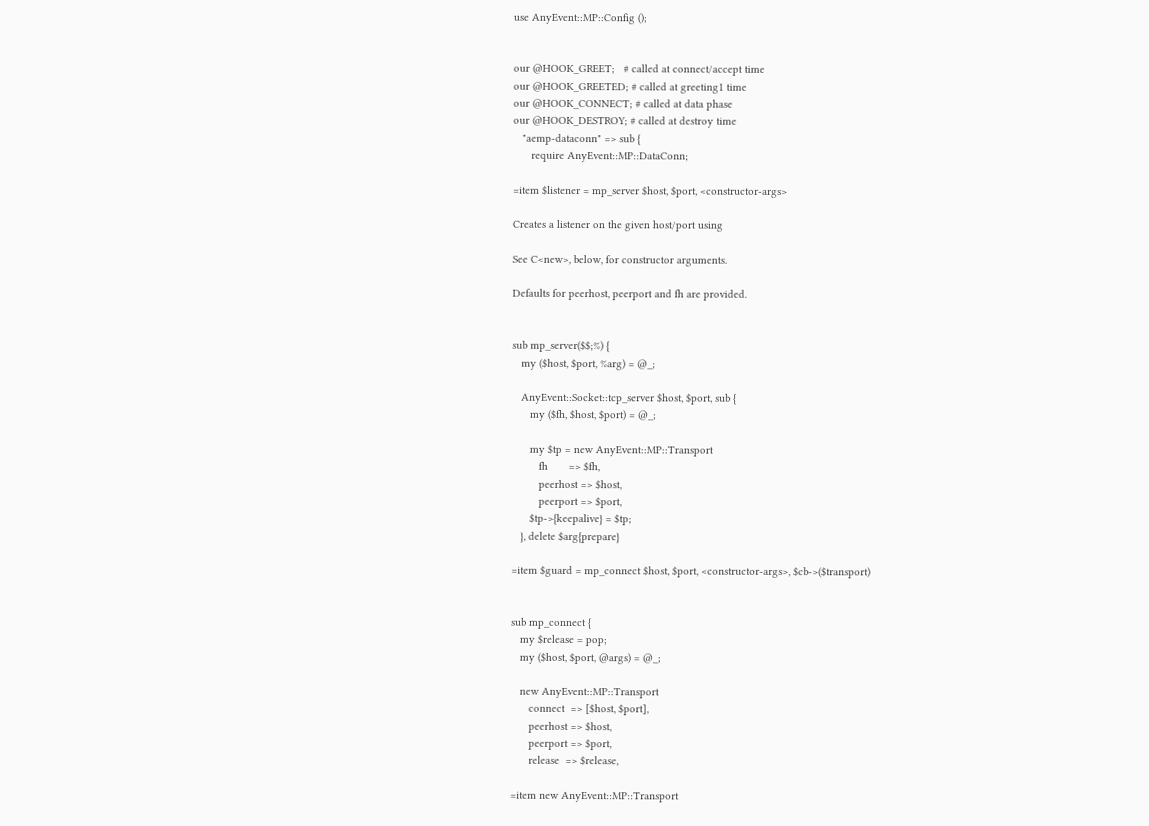use AnyEvent::MP::Config ();


our @HOOK_GREET;   # called at connect/accept time
our @HOOK_GREETED; # called at greeting1 time
our @HOOK_CONNECT; # called at data phase
our @HOOK_DESTROY; # called at destroy time
   "aemp-dataconn" => sub {
      require AnyEvent::MP::DataConn;

=item $listener = mp_server $host, $port, <constructor-args>

Creates a listener on the given host/port using

See C<new>, below, for constructor arguments.

Defaults for peerhost, peerport and fh are provided.


sub mp_server($$;%) {
   my ($host, $port, %arg) = @_;

   AnyEvent::Socket::tcp_server $host, $port, sub {
      my ($fh, $host, $port) = @_;

      my $tp = new AnyEvent::MP::Transport
         fh       => $fh,
         peerhost => $host,
         peerport => $port,
      $tp->{keepalive} = $tp;
   }, delete $arg{prepare}

=item $guard = mp_connect $host, $port, <constructor-args>, $cb->($transport)


sub mp_connect {
   my $release = pop;
   my ($host, $port, @args) = @_;

   new AnyEvent::MP::Transport
      connect  => [$host, $port],
      peerhost => $host,
      peerport => $port,
      release  => $release,

=item new AnyEvent::MP::Transport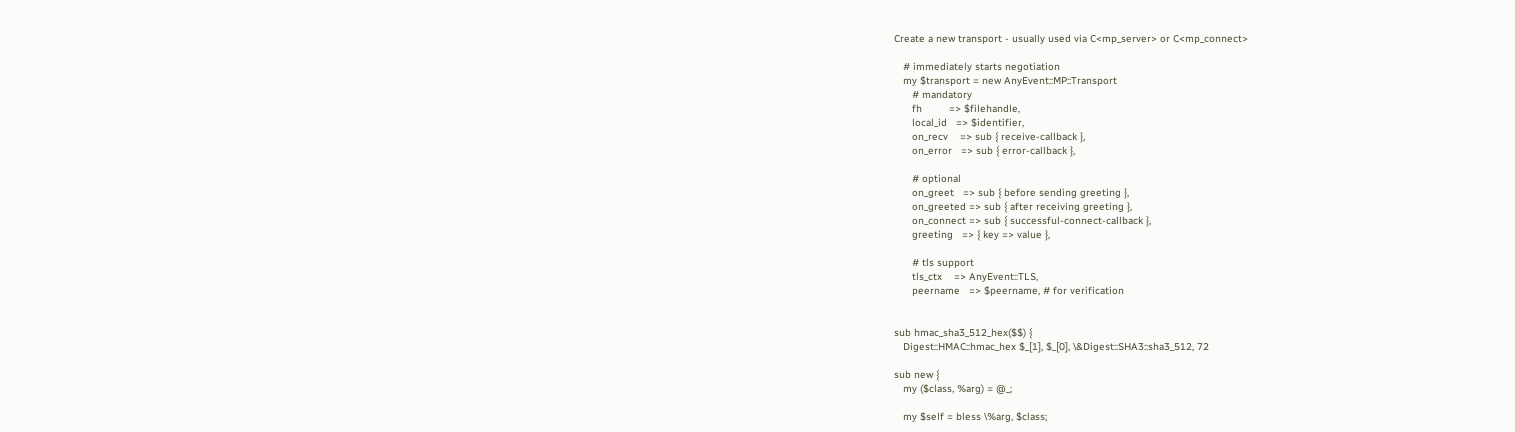Create a new transport - usually used via C<mp_server> or C<mp_connect>

   # immediately starts negotiation
   my $transport = new AnyEvent::MP::Transport
      # mandatory
      fh         => $filehandle,
      local_id   => $identifier,
      on_recv    => sub { receive-callback },
      on_error   => sub { error-callback },

      # optional
      on_greet   => sub { before sending greeting },
      on_greeted => sub { after receiving greeting },
      on_connect => sub { successful-connect-callback },
      greeting   => { key => value },

      # tls support
      tls_ctx    => AnyEvent::TLS,
      peername   => $peername, # for verification


sub hmac_sha3_512_hex($$) {
   Digest::HMAC::hmac_hex $_[1], $_[0], \&Digest::SHA3::sha3_512, 72

sub new {
   my ($class, %arg) = @_;

   my $self = bless \%arg, $class;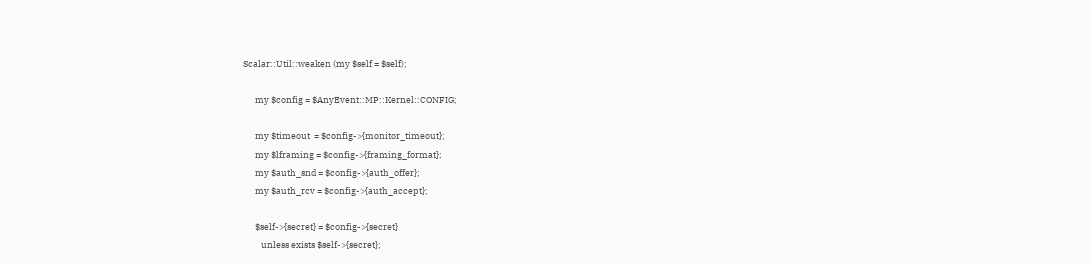Scalar::Util::weaken (my $self = $self);

      my $config = $AnyEvent::MP::Kernel::CONFIG;

      my $timeout  = $config->{monitor_timeout};
      my $lframing = $config->{framing_format};
      my $auth_snd = $config->{auth_offer};
      my $auth_rcv = $config->{auth_accept};

      $self->{secret} = $config->{secret}
         unless exists $self->{secret};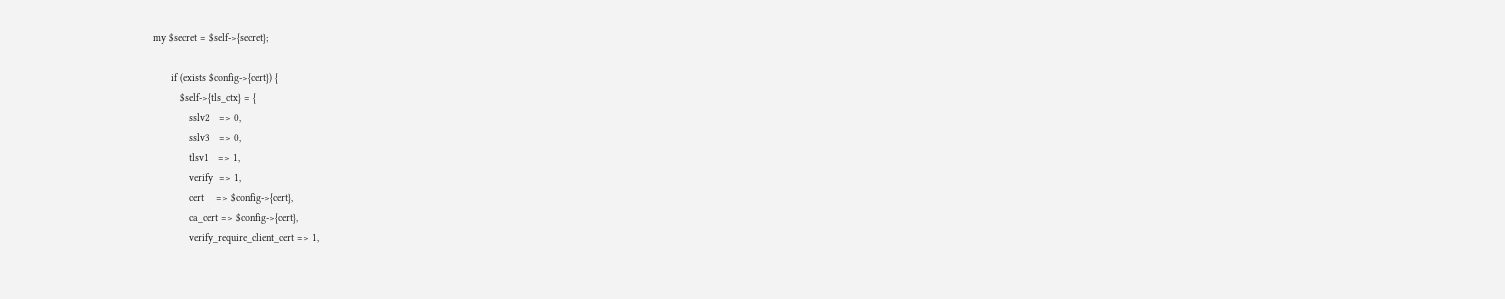my $secret = $self->{secret};

      if (exists $config->{cert}) {
         $self->{tls_ctx} = {
            sslv2   => 0,
            sslv3   => 0,
            tlsv1   => 1,
            verify  => 1,
            cert    => $config->{cert},
            ca_cert => $config->{cert},
            verify_require_client_cert => 1,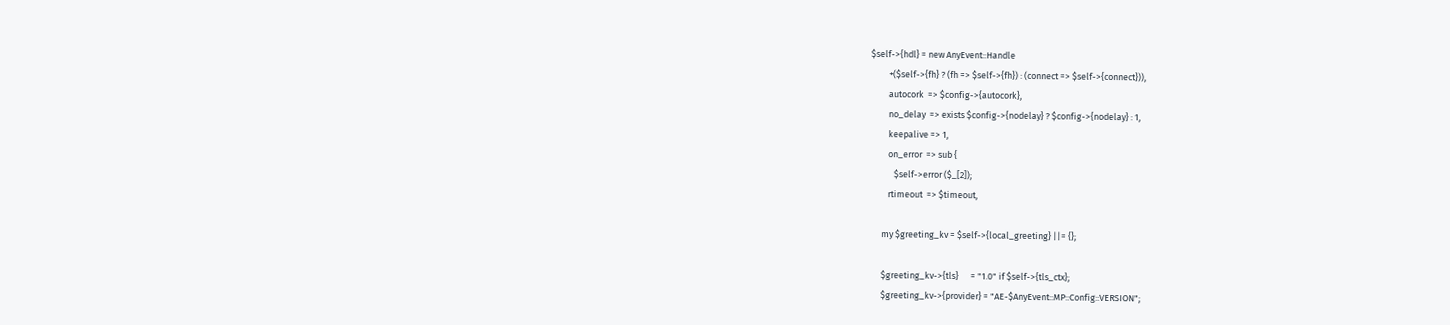$self->{hdl} = new AnyEvent::Handle
         +($self->{fh} ? (fh => $self->{fh}) : (connect => $self->{connect})),
         autocork  => $config->{autocork},
         no_delay  => exists $config->{nodelay} ? $config->{nodelay} : 1,
         keepalive => 1,
         on_error  => sub {
            $self->error ($_[2]);
         rtimeout  => $timeout,

      my $greeting_kv = $self->{local_greeting} ||= {};

      $greeting_kv->{tls}      = "1.0" if $self->{tls_ctx};
      $greeting_kv->{provider} = "AE-$AnyEvent::MP::Config::VERSION";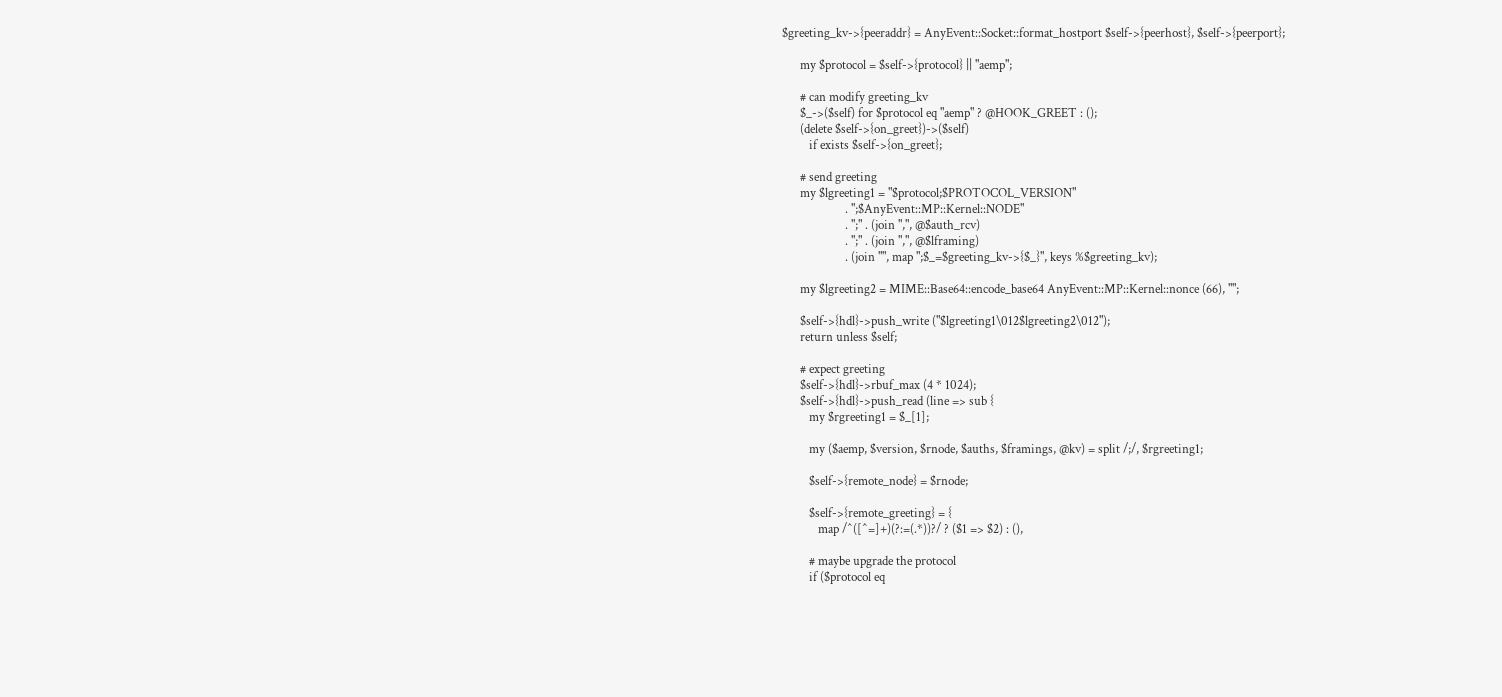$greeting_kv->{peeraddr} = AnyEvent::Socket::format_hostport $self->{peerhost}, $self->{peerport};

      my $protocol = $self->{protocol} || "aemp";

      # can modify greeting_kv
      $_->($self) for $protocol eq "aemp" ? @HOOK_GREET : ();
      (delete $self->{on_greet})->($self)
         if exists $self->{on_greet};

      # send greeting
      my $lgreeting1 = "$protocol;$PROTOCOL_VERSION"
                     . ";$AnyEvent::MP::Kernel::NODE"
                     . ";" . (join ",", @$auth_rcv)
                     . ";" . (join ",", @$lframing)
                     . (join "", map ";$_=$greeting_kv->{$_}", keys %$greeting_kv);

      my $lgreeting2 = MIME::Base64::encode_base64 AnyEvent::MP::Kernel::nonce (66), "";

      $self->{hdl}->push_write ("$lgreeting1\012$lgreeting2\012");
      return unless $self;

      # expect greeting
      $self->{hdl}->rbuf_max (4 * 1024);
      $self->{hdl}->push_read (line => sub {
         my $rgreeting1 = $_[1];

         my ($aemp, $version, $rnode, $auths, $framings, @kv) = split /;/, $rgreeting1;

         $self->{remote_node} = $rnode;

         $self->{remote_greeting} = {
            map /^([^=]+)(?:=(.*))?/ ? ($1 => $2) : (),

         # maybe upgrade the protocol
         if ($protocol eq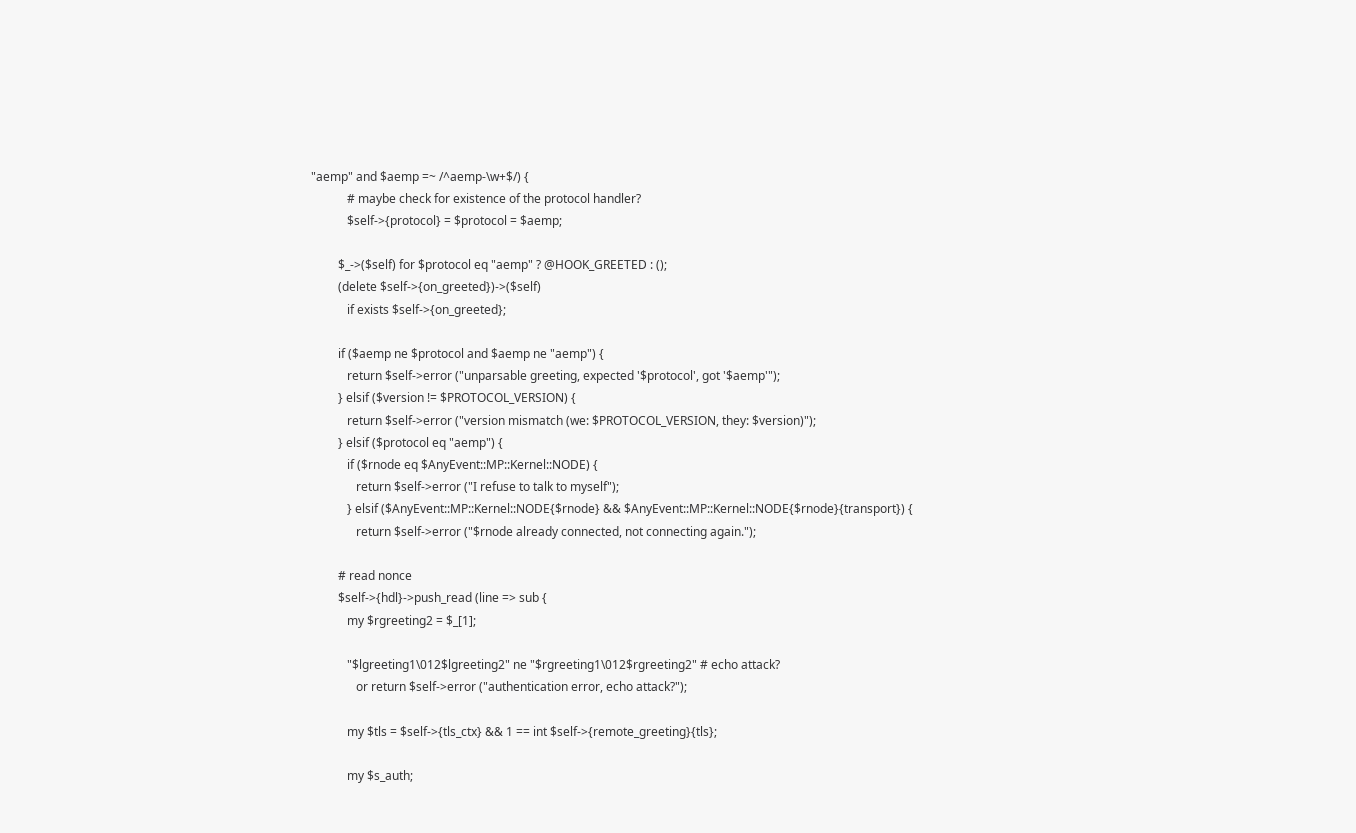"aemp" and $aemp =~ /^aemp-\w+$/) {
            # maybe check for existence of the protocol handler?
            $self->{protocol} = $protocol = $aemp;

         $_->($self) for $protocol eq "aemp" ? @HOOK_GREETED : ();
         (delete $self->{on_greeted})->($self)
            if exists $self->{on_greeted};

         if ($aemp ne $protocol and $aemp ne "aemp") {
            return $self->error ("unparsable greeting, expected '$protocol', got '$aemp'");
         } elsif ($version != $PROTOCOL_VERSION) {
            return $self->error ("version mismatch (we: $PROTOCOL_VERSION, they: $version)");
         } elsif ($protocol eq "aemp") {
            if ($rnode eq $AnyEvent::MP::Kernel::NODE) {
               return $self->error ("I refuse to talk to myself");
            } elsif ($AnyEvent::MP::Kernel::NODE{$rnode} && $AnyEvent::MP::Kernel::NODE{$rnode}{transport}) {
               return $self->error ("$rnode already connected, not connecting again.");

         # read nonce
         $self->{hdl}->push_read (line => sub {
            my $rgreeting2 = $_[1];

            "$lgreeting1\012$lgreeting2" ne "$rgreeting1\012$rgreeting2" # echo attack?
               or return $self->error ("authentication error, echo attack?");

            my $tls = $self->{tls_ctx} && 1 == int $self->{remote_greeting}{tls};

            my $s_auth;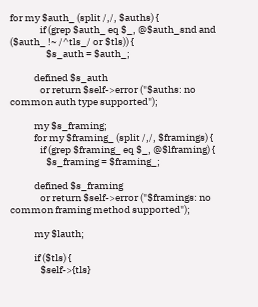for my $auth_ (split /,/, $auths) {
               if (grep $auth_ eq $_, @$auth_snd and ($auth_ !~ /^tls_/ or $tls)) {
                  $s_auth = $auth_;

            defined $s_auth
               or return $self->error ("$auths: no common auth type supported");

            my $s_framing;
            for my $framing_ (split /,/, $framings) {
               if (grep $framing_ eq $_, @$lframing) {
                  $s_framing = $framing_;

            defined $s_framing
               or return $self->error ("$framings: no common framing method supported");

            my $lauth;

            if ($tls) {
               $self->{tls}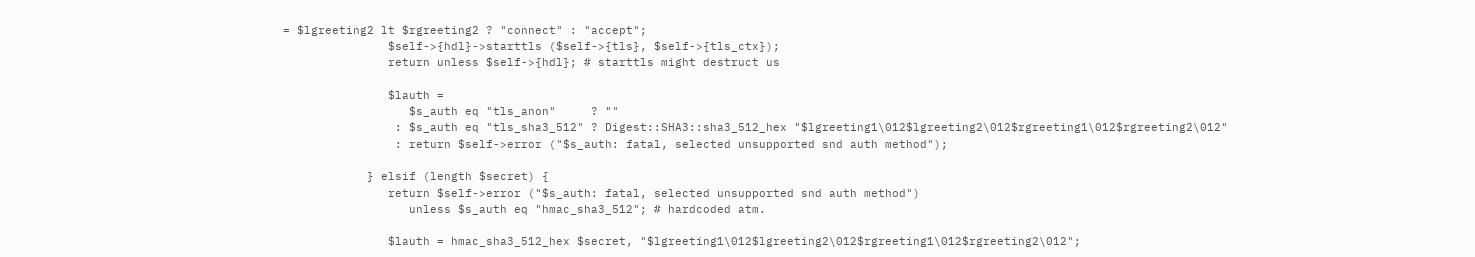= $lgreeting2 lt $rgreeting2 ? "connect" : "accept";
               $self->{hdl}->starttls ($self->{tls}, $self->{tls_ctx});
               return unless $self->{hdl}; # starttls might destruct us

               $lauth =
                  $s_auth eq "tls_anon"     ? ""
                : $s_auth eq "tls_sha3_512" ? Digest::SHA3::sha3_512_hex "$lgreeting1\012$lgreeting2\012$rgreeting1\012$rgreeting2\012"
                : return $self->error ("$s_auth: fatal, selected unsupported snd auth method");

            } elsif (length $secret) {
               return $self->error ("$s_auth: fatal, selected unsupported snd auth method")
                  unless $s_auth eq "hmac_sha3_512"; # hardcoded atm.

               $lauth = hmac_sha3_512_hex $secret, "$lgreeting1\012$lgreeting2\012$rgreeting1\012$rgreeting2\012";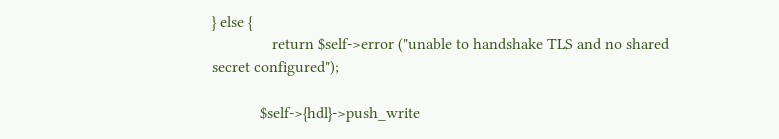} else {
               return $self->error ("unable to handshake TLS and no shared secret configured");

            $self->{hdl}->push_write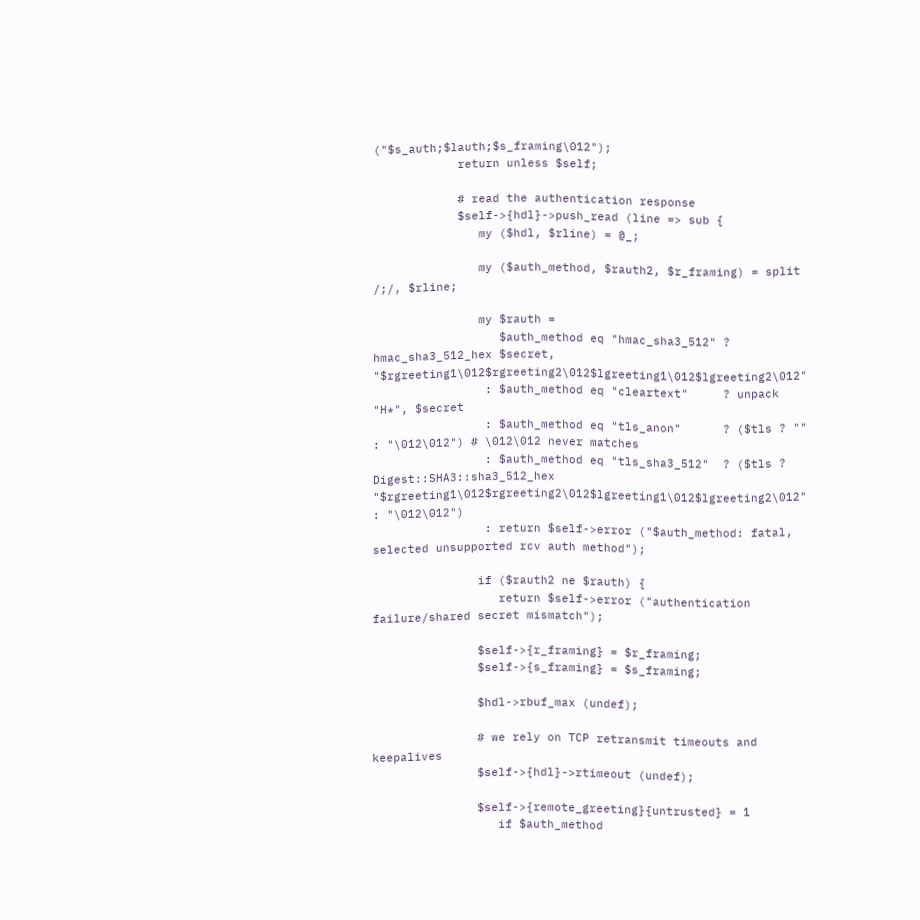("$s_auth;$lauth;$s_framing\012");
            return unless $self;

            # read the authentication response
            $self->{hdl}->push_read (line => sub {
               my ($hdl, $rline) = @_;

               my ($auth_method, $rauth2, $r_framing) = split /;/, $rline;

               my $rauth =
                  $auth_method eq "hmac_sha3_512" ? hmac_sha3_512_hex $secret, "$rgreeting1\012$rgreeting2\012$lgreeting1\012$lgreeting2\012"
                : $auth_method eq "cleartext"     ? unpack "H*", $secret
                : $auth_method eq "tls_anon"      ? ($tls ? "" : "\012\012") # \012\012 never matches
                : $auth_method eq "tls_sha3_512"  ? ($tls ? Digest::SHA3::sha3_512_hex "$rgreeting1\012$rgreeting2\012$lgreeting1\012$lgreeting2\012" : "\012\012")
                : return $self->error ("$auth_method: fatal, selected unsupported rcv auth method");

               if ($rauth2 ne $rauth) {
                  return $self->error ("authentication failure/shared secret mismatch");

               $self->{r_framing} = $r_framing;
               $self->{s_framing} = $s_framing;

               $hdl->rbuf_max (undef);

               # we rely on TCP retransmit timeouts and keepalives
               $self->{hdl}->rtimeout (undef);

               $self->{remote_greeting}{untrusted} = 1
                  if $auth_method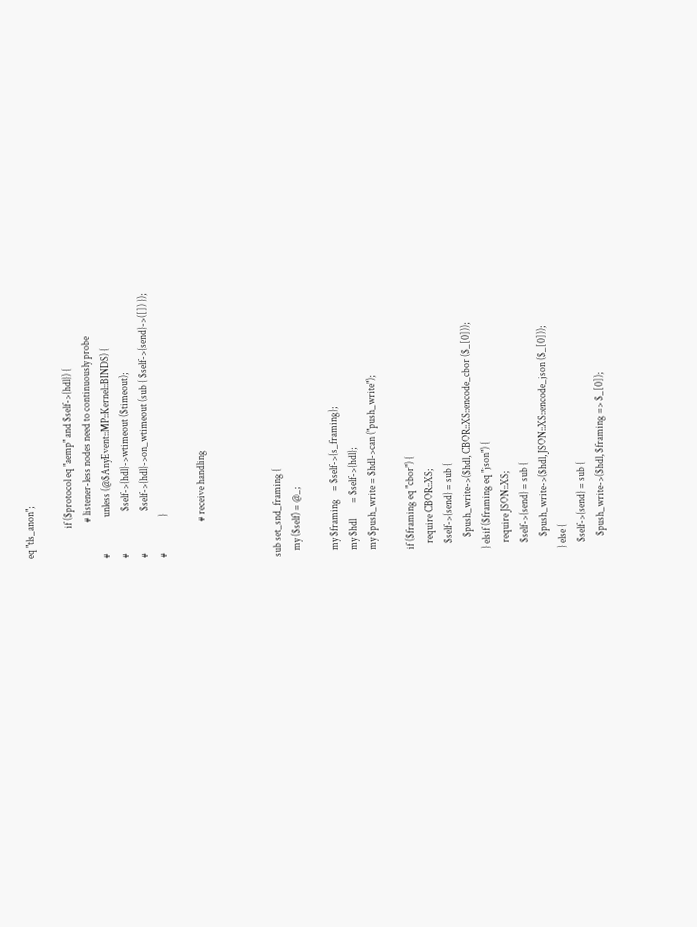eq "tls_anon";

               if ($protocol eq "aemp" and $self->{hdl}) {
                  # listener-less nodes need to continuously probe
#                  unless (@$AnyEvent::MP::Kernel::BINDS) {
#                     $self->{hdl}->wtimeout ($timeout);
#                     $self->{hdl}->on_wtimeout (sub { $self->{send}->([]) });
#                  }

                  # receive handling



sub set_snd_framing {
   my ($self) = @_;

   my $framing    = $self->{s_framing};
   my $hdl        = $self->{hdl};
   my $push_write = $hdl->can ("push_write");

   if ($framing eq "cbor") {
      require CBOR::XS;
      $self->{send} = sub {
         $push_write->($hdl, CBOR::XS::encode_cbor ($_[0]));
   } elsif ($framing eq "json") {
      require JSON::XS;
      $self->{send} = sub {
         $push_write->($hdl, JSON::XS::encode_json ($_[0]));
   } else {
      $self->{send} = sub {
         $push_write->($hdl, $framing => $_[0]);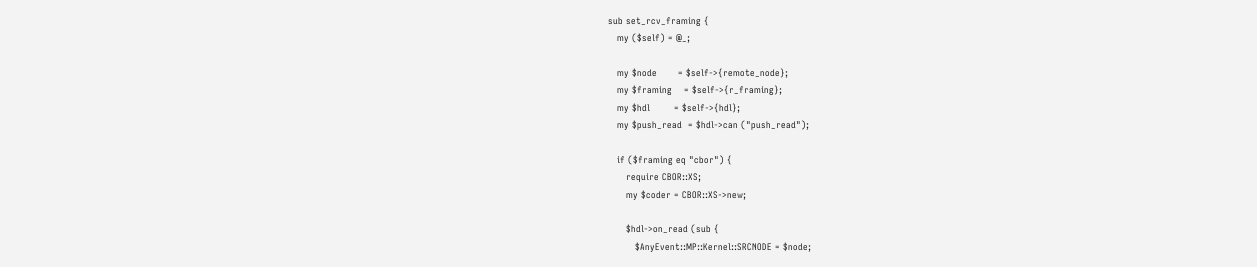sub set_rcv_framing {
   my ($self) = @_;

   my $node       = $self->{remote_node};
   my $framing    = $self->{r_framing};
   my $hdl        = $self->{hdl};
   my $push_read  = $hdl->can ("push_read");

   if ($framing eq "cbor") {
      require CBOR::XS;
      my $coder = CBOR::XS->new;

      $hdl->on_read (sub {
         $AnyEvent::MP::Kernel::SRCNODE = $node;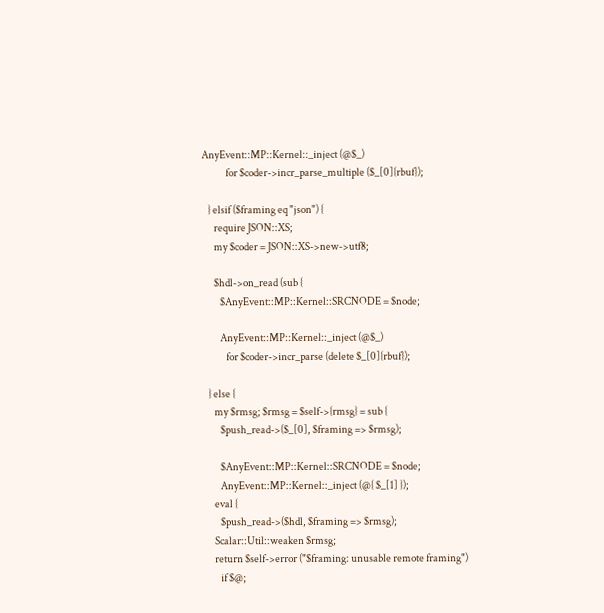AnyEvent::MP::Kernel::_inject (@$_)
            for $coder->incr_parse_multiple ($_[0]{rbuf});

   } elsif ($framing eq "json") {
      require JSON::XS;
      my $coder = JSON::XS->new->utf8;

      $hdl->on_read (sub {
         $AnyEvent::MP::Kernel::SRCNODE = $node;

         AnyEvent::MP::Kernel::_inject (@$_)
            for $coder->incr_parse (delete $_[0]{rbuf});

   } else {
      my $rmsg; $rmsg = $self->{rmsg} = sub {
         $push_read->($_[0], $framing => $rmsg);

         $AnyEvent::MP::Kernel::SRCNODE = $node;
         AnyEvent::MP::Kernel::_inject (@{ $_[1] });
      eval {
         $push_read->($hdl, $framing => $rmsg);
      Scalar::Util::weaken $rmsg;
      return $self->error ("$framing: unusable remote framing")
         if $@;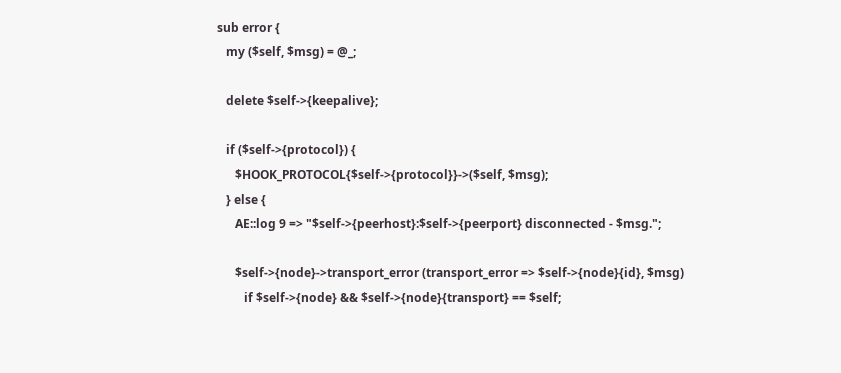sub error {
   my ($self, $msg) = @_;

   delete $self->{keepalive};

   if ($self->{protocol}) {
      $HOOK_PROTOCOL{$self->{protocol}}->($self, $msg);
   } else {
      AE::log 9 => "$self->{peerhost}:$self->{peerport} disconnected - $msg.";

      $self->{node}->transport_error (transport_error => $self->{node}{id}, $msg)
         if $self->{node} && $self->{node}{transport} == $self;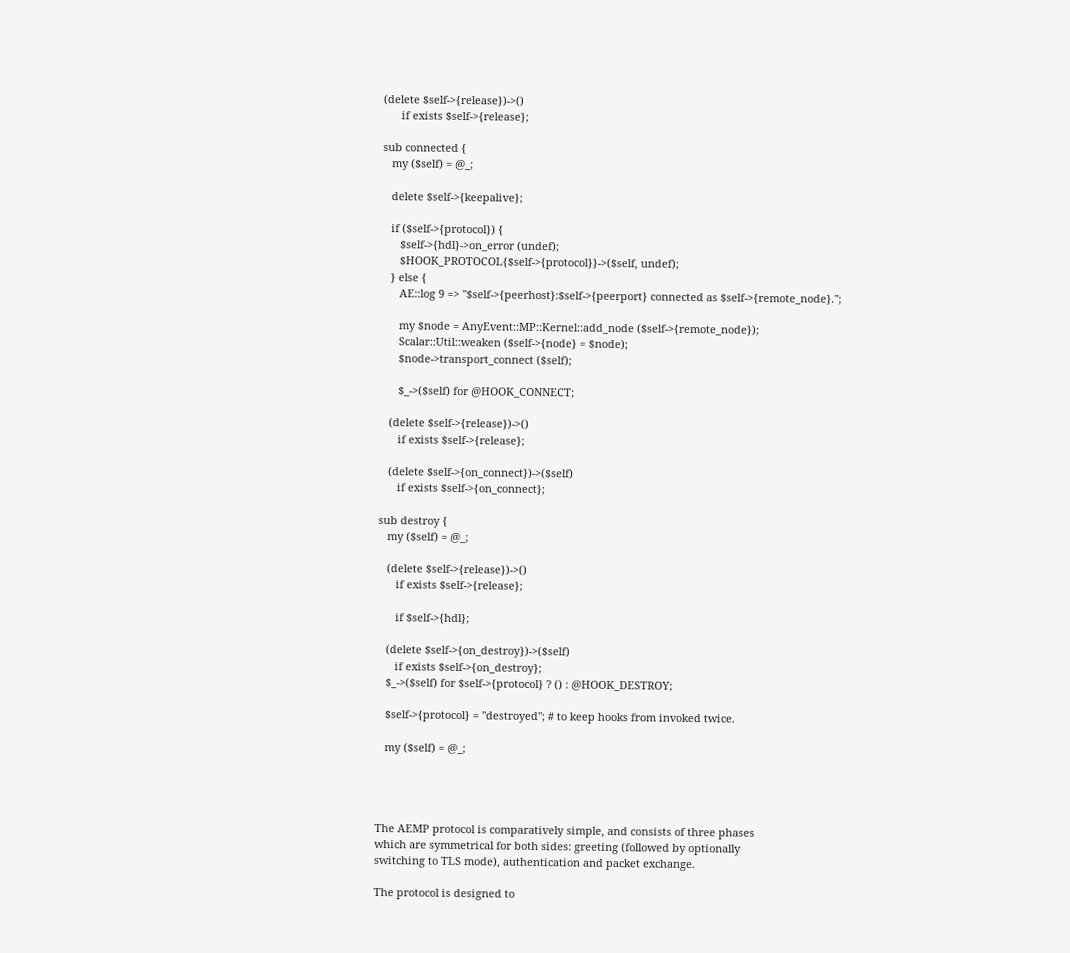(delete $self->{release})->()
      if exists $self->{release};

sub connected {
   my ($self) = @_;

   delete $self->{keepalive};

   if ($self->{protocol}) {
      $self->{hdl}->on_error (undef);
      $HOOK_PROTOCOL{$self->{protocol}}->($self, undef);
   } else {
      AE::log 9 => "$self->{peerhost}:$self->{peerport} connected as $self->{remote_node}.";

      my $node = AnyEvent::MP::Kernel::add_node ($self->{remote_node});
      Scalar::Util::weaken ($self->{node} = $node);
      $node->transport_connect ($self);

      $_->($self) for @HOOK_CONNECT;

   (delete $self->{release})->()
      if exists $self->{release};

   (delete $self->{on_connect})->($self)
      if exists $self->{on_connect};

sub destroy {
   my ($self) = @_;

   (delete $self->{release})->()
      if exists $self->{release};

      if $self->{hdl};

   (delete $self->{on_destroy})->($self)
      if exists $self->{on_destroy};
   $_->($self) for $self->{protocol} ? () : @HOOK_DESTROY;

   $self->{protocol} = "destroyed"; # to keep hooks from invoked twice.

   my ($self) = @_;




The AEMP protocol is comparatively simple, and consists of three phases
which are symmetrical for both sides: greeting (followed by optionally
switching to TLS mode), authentication and packet exchange.

The protocol is designed to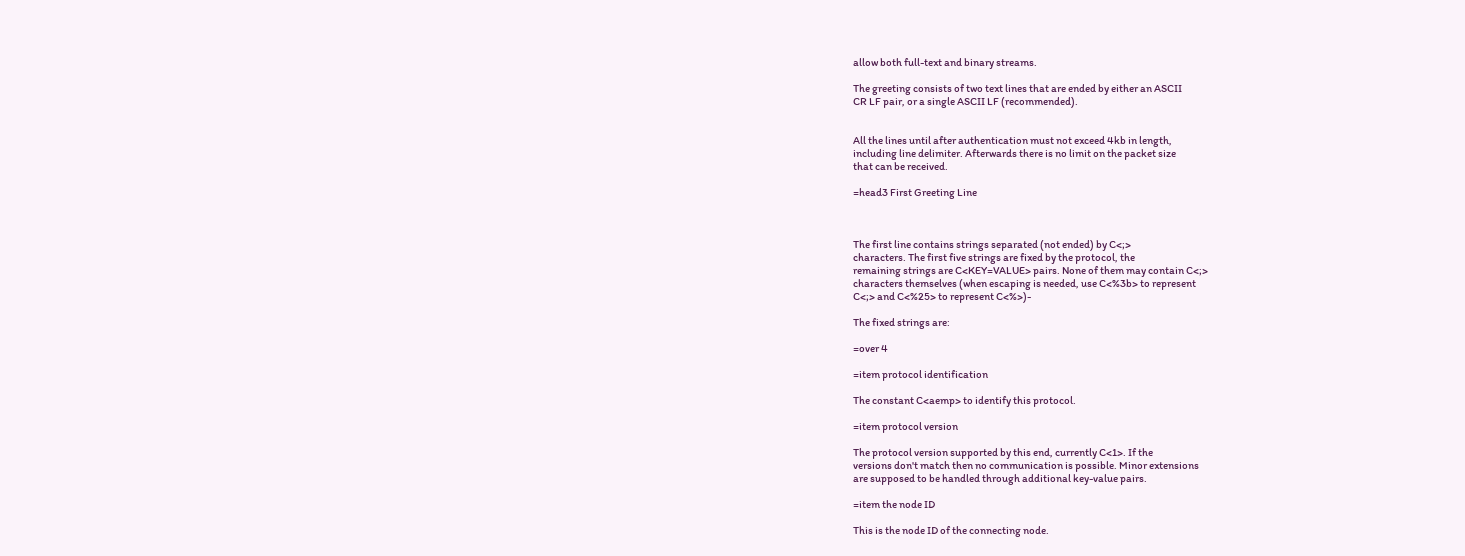allow both full-text and binary streams.

The greeting consists of two text lines that are ended by either an ASCII
CR LF pair, or a single ASCII LF (recommended).


All the lines until after authentication must not exceed 4kb in length,
including line delimiter. Afterwards there is no limit on the packet size
that can be received.

=head3 First Greeting Line



The first line contains strings separated (not ended) by C<;>
characters. The first five strings are fixed by the protocol, the
remaining strings are C<KEY=VALUE> pairs. None of them may contain C<;>
characters themselves (when escaping is needed, use C<%3b> to represent
C<;> and C<%25> to represent C<%>)-

The fixed strings are:

=over 4

=item protocol identification

The constant C<aemp> to identify this protocol.

=item protocol version

The protocol version supported by this end, currently C<1>. If the
versions don't match then no communication is possible. Minor extensions
are supposed to be handled through additional key-value pairs.

=item the node ID

This is the node ID of the connecting node.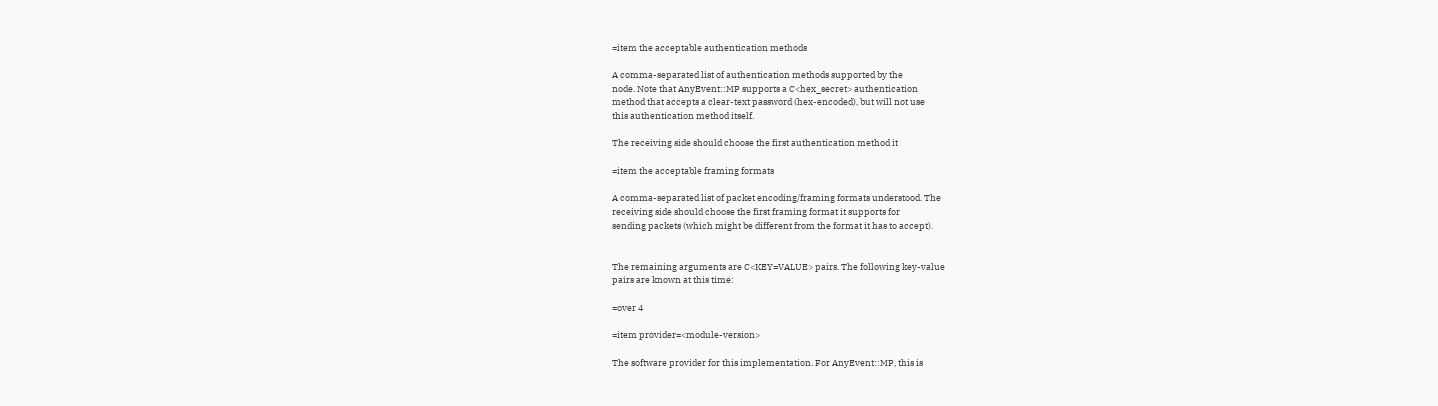=item the acceptable authentication methods

A comma-separated list of authentication methods supported by the
node. Note that AnyEvent::MP supports a C<hex_secret> authentication
method that accepts a clear-text password (hex-encoded), but will not use
this authentication method itself.

The receiving side should choose the first authentication method it

=item the acceptable framing formats

A comma-separated list of packet encoding/framing formats understood. The
receiving side should choose the first framing format it supports for
sending packets (which might be different from the format it has to accept).


The remaining arguments are C<KEY=VALUE> pairs. The following key-value
pairs are known at this time:

=over 4

=item provider=<module-version>

The software provider for this implementation. For AnyEvent::MP, this is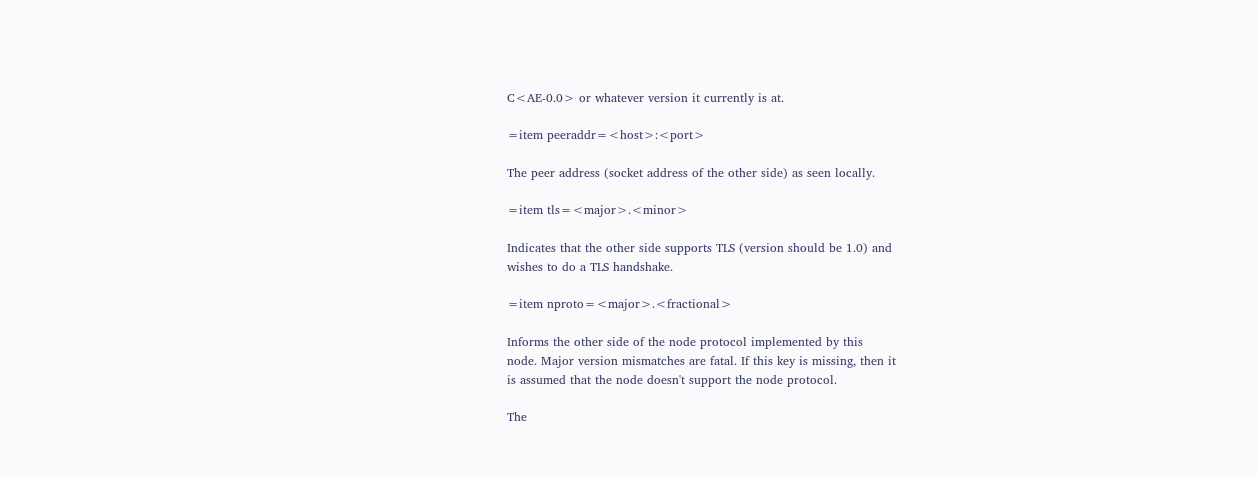C<AE-0.0> or whatever version it currently is at.

=item peeraddr=<host>:<port>

The peer address (socket address of the other side) as seen locally.

=item tls=<major>.<minor>

Indicates that the other side supports TLS (version should be 1.0) and
wishes to do a TLS handshake.

=item nproto=<major>.<fractional>

Informs the other side of the node protocol implemented by this
node. Major version mismatches are fatal. If this key is missing, then it
is assumed that the node doesn't support the node protocol.

The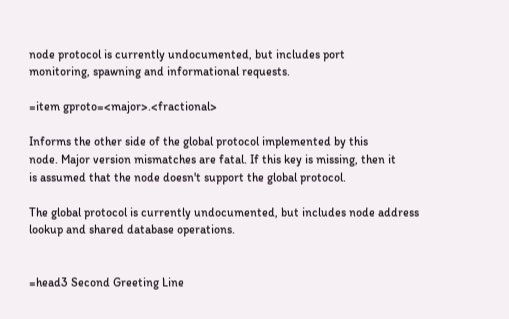node protocol is currently undocumented, but includes port
monitoring, spawning and informational requests.

=item gproto=<major>.<fractional>

Informs the other side of the global protocol implemented by this
node. Major version mismatches are fatal. If this key is missing, then it
is assumed that the node doesn't support the global protocol.

The global protocol is currently undocumented, but includes node address
lookup and shared database operations.


=head3 Second Greeting Line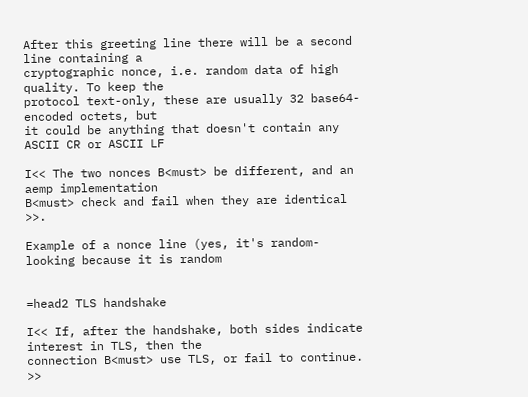After this greeting line there will be a second line containing a
cryptographic nonce, i.e. random data of high quality. To keep the
protocol text-only, these are usually 32 base64-encoded octets, but
it could be anything that doesn't contain any ASCII CR or ASCII LF

I<< The two nonces B<must> be different, and an aemp implementation
B<must> check and fail when they are identical >>.

Example of a nonce line (yes, it's random-looking because it is random


=head2 TLS handshake

I<< If, after the handshake, both sides indicate interest in TLS, then the
connection B<must> use TLS, or fail to continue. >>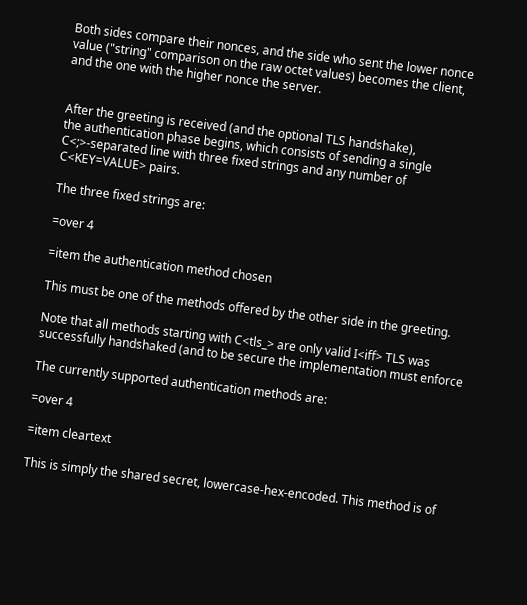Both sides compare their nonces, and the side who sent the lower nonce
value ("string" comparison on the raw octet values) becomes the client,
and the one with the higher nonce the server.


After the greeting is received (and the optional TLS handshake),
the authentication phase begins, which consists of sending a single
C<;>-separated line with three fixed strings and any number of
C<KEY=VALUE> pairs.

The three fixed strings are:

=over 4

=item the authentication method chosen

This must be one of the methods offered by the other side in the greeting.

Note that all methods starting with C<tls_> are only valid I<iff> TLS was
successfully handshaked (and to be secure the implementation must enforce

The currently supported authentication methods are:

=over 4

=item cleartext

This is simply the shared secret, lowercase-hex-encoded. This method is of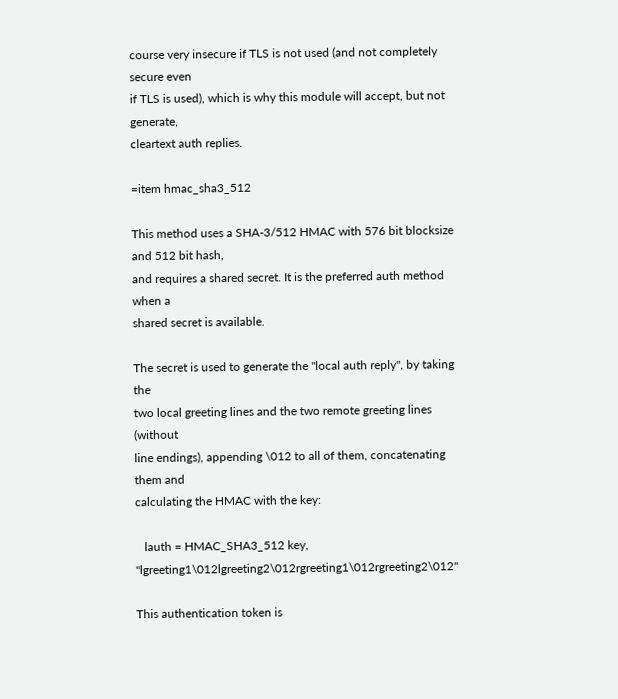course very insecure if TLS is not used (and not completely secure even
if TLS is used), which is why this module will accept, but not generate,
cleartext auth replies.

=item hmac_sha3_512

This method uses a SHA-3/512 HMAC with 576 bit blocksize and 512 bit hash,
and requires a shared secret. It is the preferred auth method when a
shared secret is available.

The secret is used to generate the "local auth reply", by taking the
two local greeting lines and the two remote greeting lines (without
line endings), appending \012 to all of them, concatenating them and
calculating the HMAC with the key:

   lauth = HMAC_SHA3_512 key, "lgreeting1\012lgreeting2\012rgreeting1\012rgreeting2\012"

This authentication token is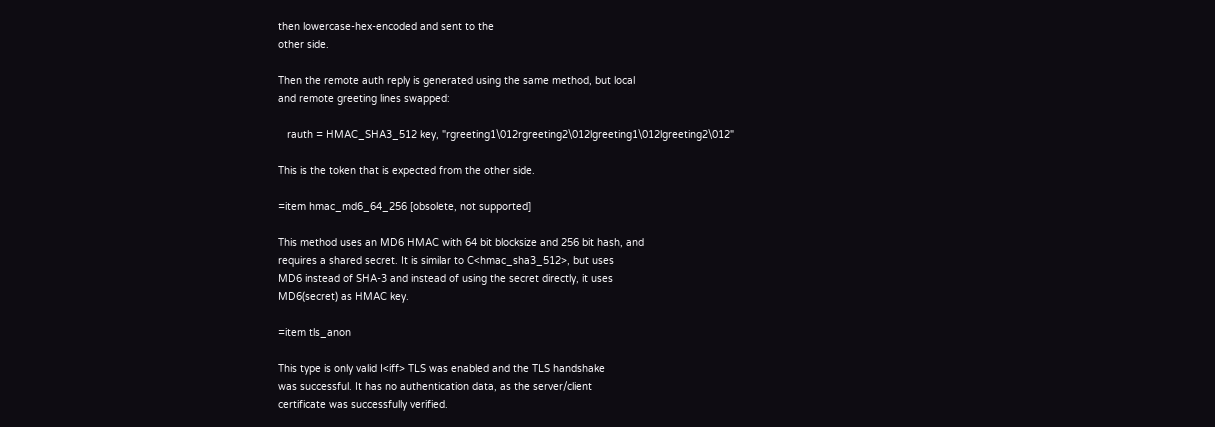then lowercase-hex-encoded and sent to the
other side.

Then the remote auth reply is generated using the same method, but local
and remote greeting lines swapped:

   rauth = HMAC_SHA3_512 key, "rgreeting1\012rgreeting2\012lgreeting1\012lgreeting2\012"

This is the token that is expected from the other side.

=item hmac_md6_64_256 [obsolete, not supported]

This method uses an MD6 HMAC with 64 bit blocksize and 256 bit hash, and
requires a shared secret. It is similar to C<hmac_sha3_512>, but uses
MD6 instead of SHA-3 and instead of using the secret directly, it uses
MD6(secret) as HMAC key.

=item tls_anon

This type is only valid I<iff> TLS was enabled and the TLS handshake
was successful. It has no authentication data, as the server/client
certificate was successfully verified.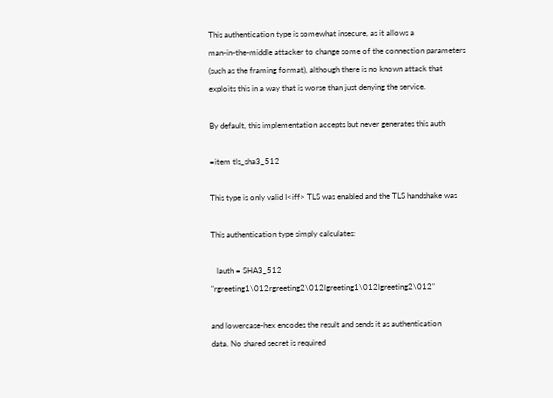This authentication type is somewhat insecure, as it allows a
man-in-the-middle attacker to change some of the connection parameters
(such as the framing format), although there is no known attack that
exploits this in a way that is worse than just denying the service.

By default, this implementation accepts but never generates this auth

=item tls_sha3_512

This type is only valid I<iff> TLS was enabled and the TLS handshake was

This authentication type simply calculates:

   lauth = SHA3_512 "rgreeting1\012rgreeting2\012lgreeting1\012lgreeting2\012"

and lowercase-hex encodes the result and sends it as authentication
data. No shared secret is required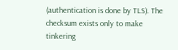(authentication is done by TLS). The
checksum exists only to make tinkering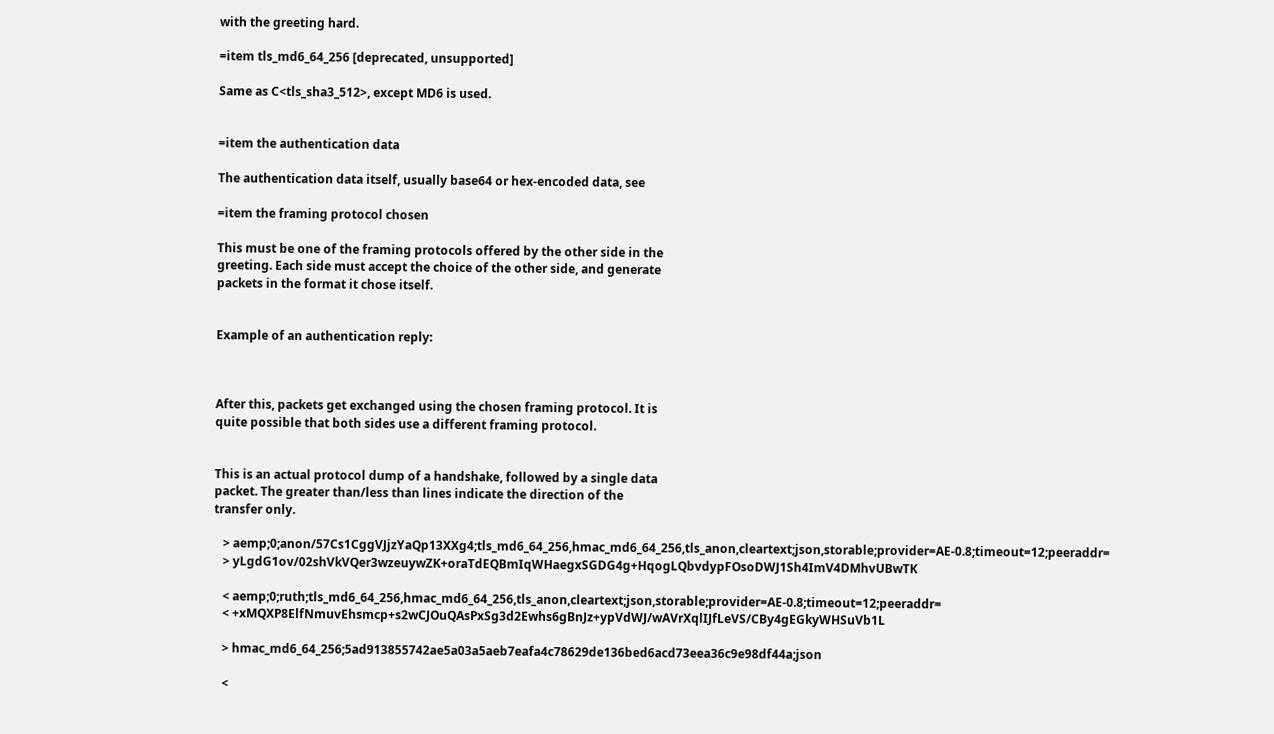with the greeting hard.

=item tls_md6_64_256 [deprecated, unsupported]

Same as C<tls_sha3_512>, except MD6 is used.


=item the authentication data

The authentication data itself, usually base64 or hex-encoded data, see

=item the framing protocol chosen

This must be one of the framing protocols offered by the other side in the
greeting. Each side must accept the choice of the other side, and generate
packets in the format it chose itself.


Example of an authentication reply:



After this, packets get exchanged using the chosen framing protocol. It is
quite possible that both sides use a different framing protocol.


This is an actual protocol dump of a handshake, followed by a single data
packet. The greater than/less than lines indicate the direction of the
transfer only.

   > aemp;0;anon/57Cs1CggVJjzYaQp13XXg4;tls_md6_64_256,hmac_md6_64_256,tls_anon,cleartext;json,storable;provider=AE-0.8;timeout=12;peeraddr=
   > yLgdG1ov/02shVkVQer3wzeuywZK+oraTdEQBmIqWHaegxSGDG4g+HqogLQbvdypFOsoDWJ1Sh4ImV4DMhvUBwTK

   < aemp;0;ruth;tls_md6_64_256,hmac_md6_64_256,tls_anon,cleartext;json,storable;provider=AE-0.8;timeout=12;peeraddr=
   < +xMQXP8ElfNmuvEhsmcp+s2wCJOuQAsPxSg3d2Ewhs6gBnJz+ypVdWJ/wAVrXqlIJfLeVS/CBy4gEGkyWHSuVb1L

   > hmac_md6_64_256;5ad913855742ae5a03a5aeb7eafa4c78629de136bed6acd73eea36c9e98df44a;json

   <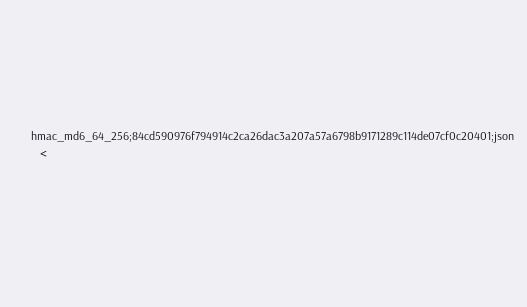hmac_md6_64_256;84cd590976f794914c2ca26dac3a207a57a6798b9171289c114de07cf0c20401;json
   <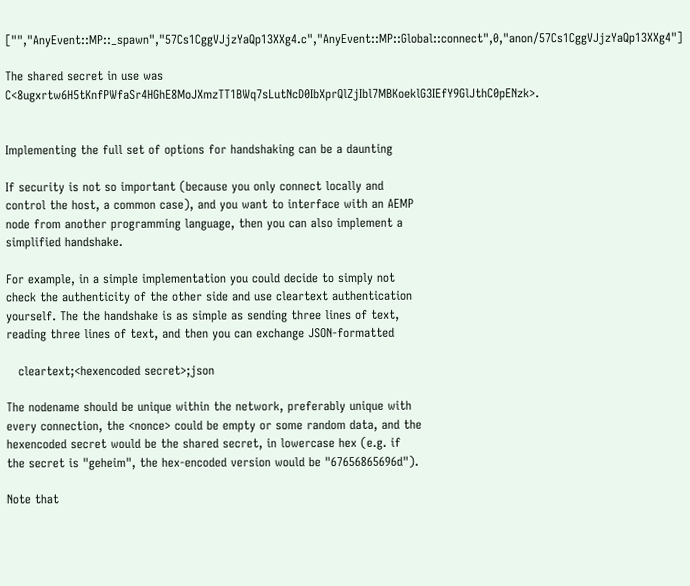["","AnyEvent::MP::_spawn","57Cs1CggVJjzYaQp13XXg4.c","AnyEvent::MP::Global::connect",0,"anon/57Cs1CggVJjzYaQp13XXg4"]

The shared secret in use was C<8ugxrtw6H5tKnfPWfaSr4HGhE8MoJXmzTT1BWq7sLutNcD0IbXprQlZjIbl7MBKoeklG3IEfY9GlJthC0pENzk>.


Implementing the full set of options for handshaking can be a daunting

If security is not so important (because you only connect locally and
control the host, a common case), and you want to interface with an AEMP
node from another programming language, then you can also implement a
simplified handshake.

For example, in a simple implementation you could decide to simply not
check the authenticity of the other side and use cleartext authentication
yourself. The the handshake is as simple as sending three lines of text,
reading three lines of text, and then you can exchange JSON-formatted

   cleartext;<hexencoded secret>;json

The nodename should be unique within the network, preferably unique with
every connection, the <nonce> could be empty or some random data, and the
hexencoded secret would be the shared secret, in lowercase hex (e.g. if
the secret is "geheim", the hex-encoded version would be "67656865696d").

Note that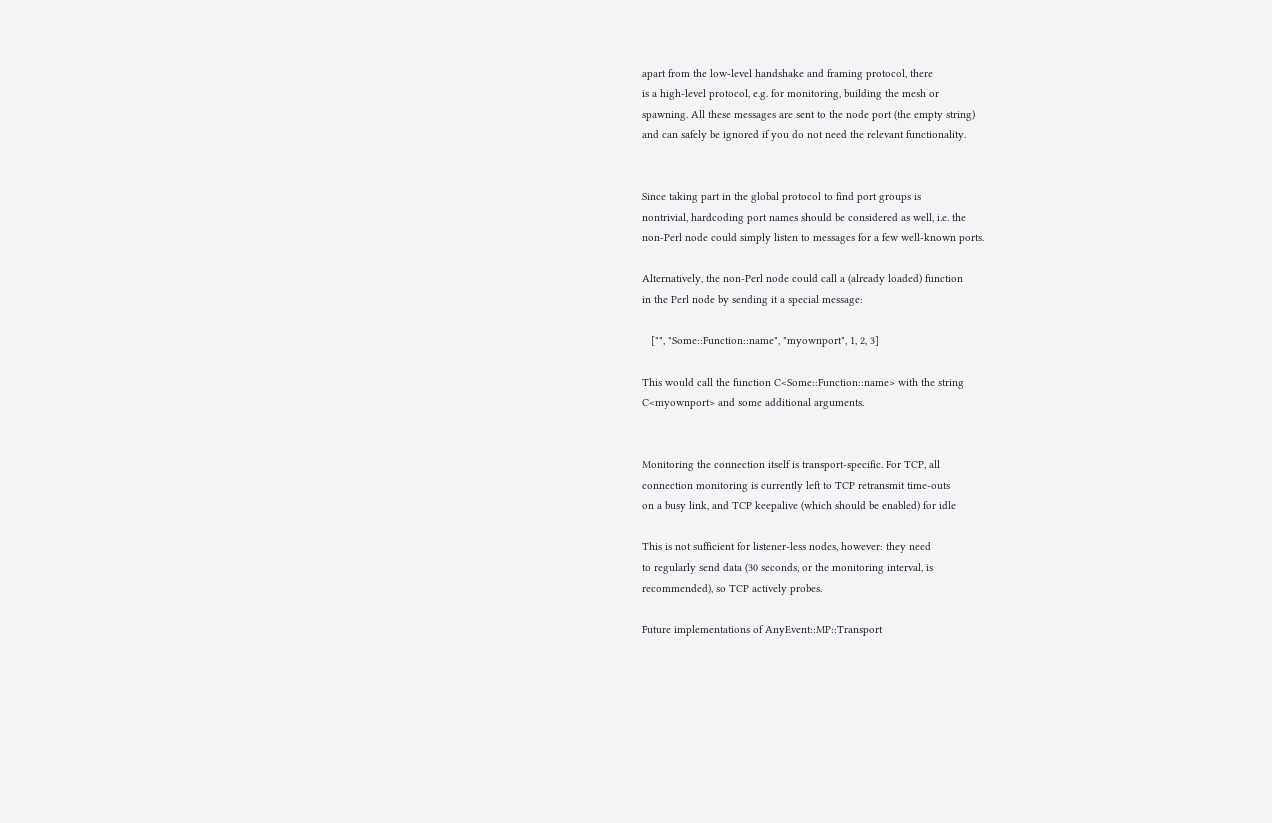apart from the low-level handshake and framing protocol, there
is a high-level protocol, e.g. for monitoring, building the mesh or
spawning. All these messages are sent to the node port (the empty string)
and can safely be ignored if you do not need the relevant functionality.


Since taking part in the global protocol to find port groups is
nontrivial, hardcoding port names should be considered as well, i.e. the
non-Perl node could simply listen to messages for a few well-known ports.

Alternatively, the non-Perl node could call a (already loaded) function
in the Perl node by sending it a special message:

   ["", "Some::Function::name", "myownport", 1, 2, 3]

This would call the function C<Some::Function::name> with the string
C<myownport> and some additional arguments.


Monitoring the connection itself is transport-specific. For TCP, all
connection monitoring is currently left to TCP retransmit time-outs
on a busy link, and TCP keepalive (which should be enabled) for idle

This is not sufficient for listener-less nodes, however: they need
to regularly send data (30 seconds, or the monitoring interval, is
recommended), so TCP actively probes.

Future implementations of AnyEvent::MP::Transport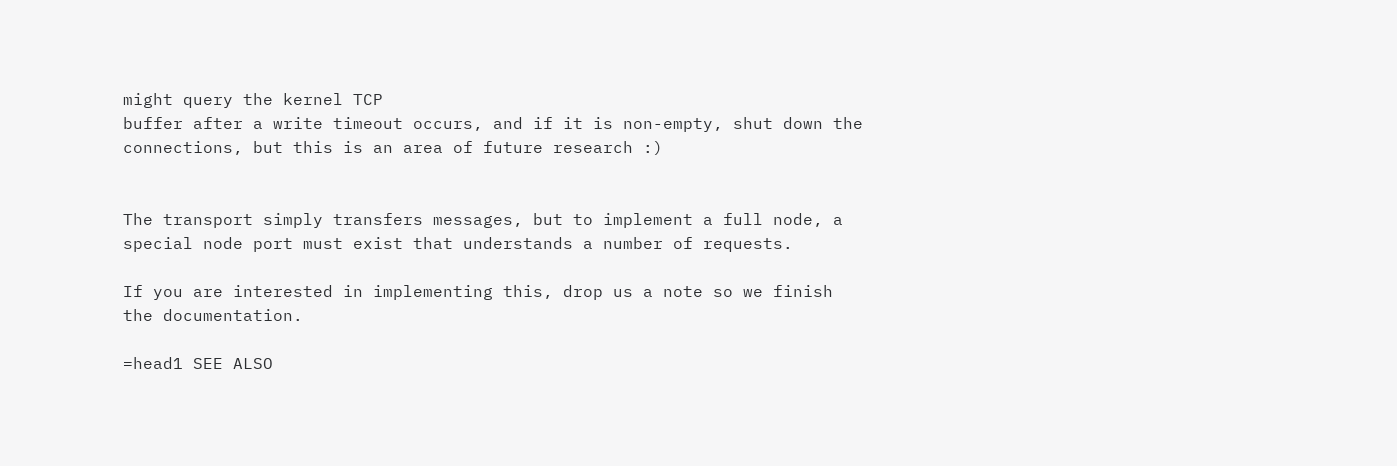might query the kernel TCP
buffer after a write timeout occurs, and if it is non-empty, shut down the
connections, but this is an area of future research :)


The transport simply transfers messages, but to implement a full node, a
special node port must exist that understands a number of requests.

If you are interested in implementing this, drop us a note so we finish
the documentation.

=head1 SEE ALSO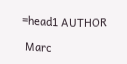=head1 AUTHOR

 Marc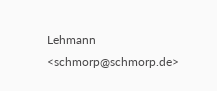Lehmann <schmorp@schmorp.de>